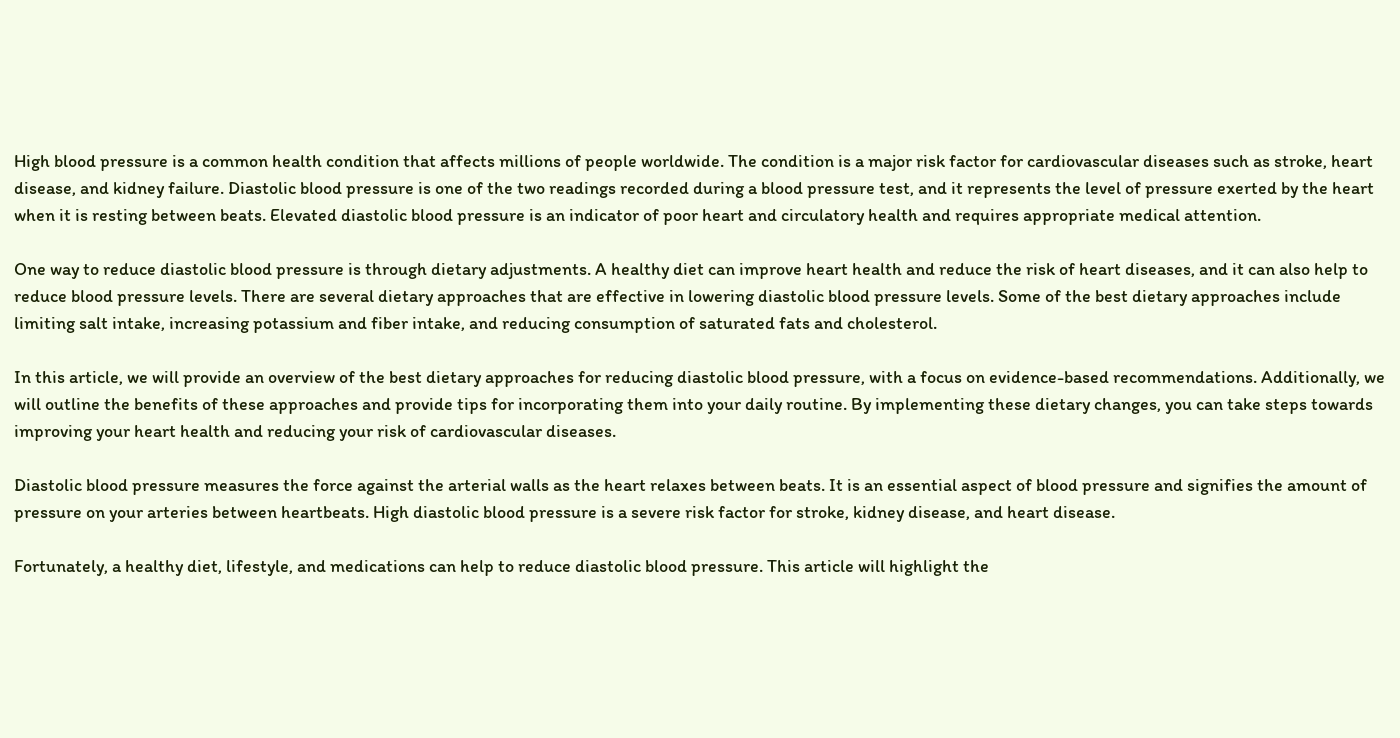High blood pressure is a common health condition that affects millions of people worldwide. The condition is a major risk factor for cardiovascular diseases such as stroke, heart disease, and kidney failure. Diastolic blood pressure is one of the two readings recorded during a blood pressure test, and it represents the level of pressure exerted by the heart when it is resting between beats. Elevated diastolic blood pressure is an indicator of poor heart and circulatory health and requires appropriate medical attention.

One way to reduce diastolic blood pressure is through dietary adjustments. A healthy diet can improve heart health and reduce the risk of heart diseases, and it can also help to reduce blood pressure levels. There are several dietary approaches that are effective in lowering diastolic blood pressure levels. Some of the best dietary approaches include limiting salt intake, increasing potassium and fiber intake, and reducing consumption of saturated fats and cholesterol.

In this article, we will provide an overview of the best dietary approaches for reducing diastolic blood pressure, with a focus on evidence-based recommendations. Additionally, we will outline the benefits of these approaches and provide tips for incorporating them into your daily routine. By implementing these dietary changes, you can take steps towards improving your heart health and reducing your risk of cardiovascular diseases.

Diastolic blood pressure measures the force against the arterial walls as the heart relaxes between beats. It is an essential aspect of blood pressure and signifies the amount of pressure on your arteries between heartbeats. High diastolic blood pressure is a severe risk factor for stroke, kidney disease, and heart disease.

Fortunately, a healthy diet, lifestyle, and medications can help to reduce diastolic blood pressure. This article will highlight the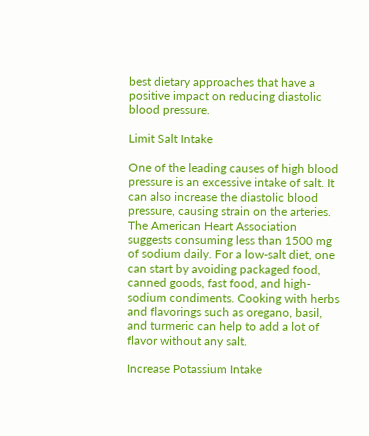best dietary approaches that have a positive impact on reducing diastolic blood pressure.

Limit Salt Intake

One of the leading causes of high blood pressure is an excessive intake of salt. It can also increase the diastolic blood pressure, causing strain on the arteries. The American Heart Association suggests consuming less than 1500 mg of sodium daily. For a low-salt diet, one can start by avoiding packaged food, canned goods, fast food, and high-sodium condiments. Cooking with herbs and flavorings such as oregano, basil, and turmeric can help to add a lot of flavor without any salt.

Increase Potassium Intake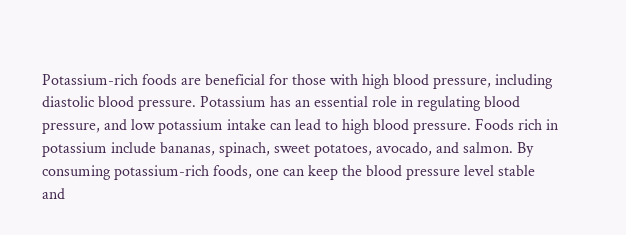Potassium-rich foods are beneficial for those with high blood pressure, including diastolic blood pressure. Potassium has an essential role in regulating blood pressure, and low potassium intake can lead to high blood pressure. Foods rich in potassium include bananas, spinach, sweet potatoes, avocado, and salmon. By consuming potassium-rich foods, one can keep the blood pressure level stable and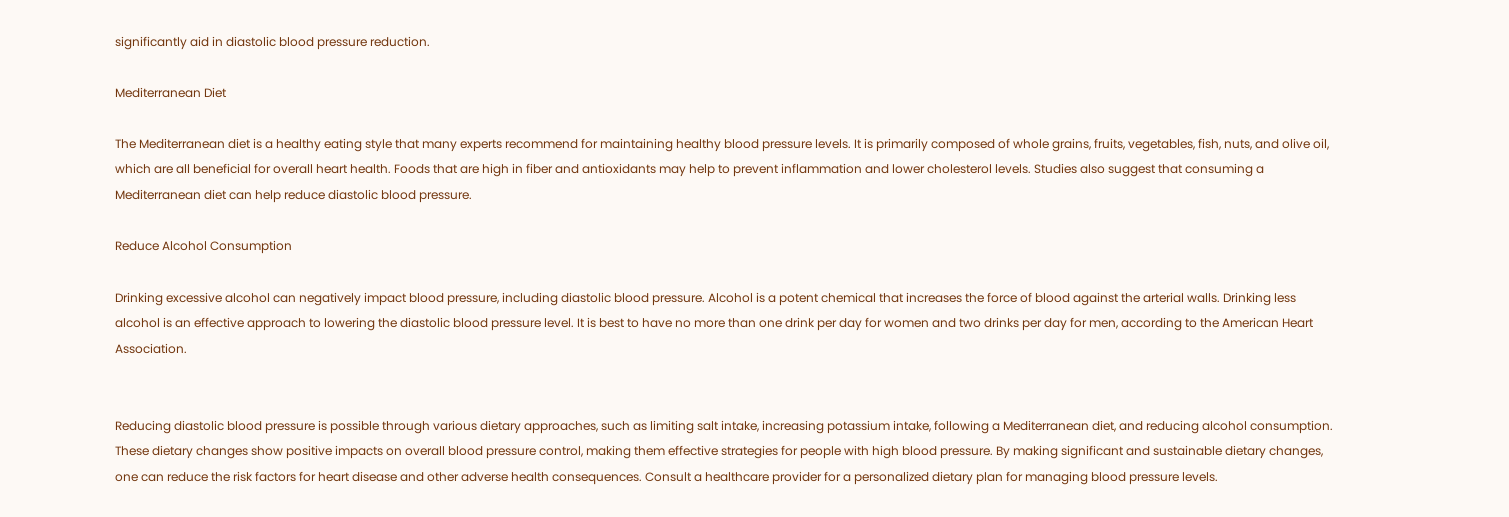significantly aid in diastolic blood pressure reduction.

Mediterranean Diet

The Mediterranean diet is a healthy eating style that many experts recommend for maintaining healthy blood pressure levels. It is primarily composed of whole grains, fruits, vegetables, fish, nuts, and olive oil, which are all beneficial for overall heart health. Foods that are high in fiber and antioxidants may help to prevent inflammation and lower cholesterol levels. Studies also suggest that consuming a Mediterranean diet can help reduce diastolic blood pressure.

Reduce Alcohol Consumption

Drinking excessive alcohol can negatively impact blood pressure, including diastolic blood pressure. Alcohol is a potent chemical that increases the force of blood against the arterial walls. Drinking less alcohol is an effective approach to lowering the diastolic blood pressure level. It is best to have no more than one drink per day for women and two drinks per day for men, according to the American Heart Association.


Reducing diastolic blood pressure is possible through various dietary approaches, such as limiting salt intake, increasing potassium intake, following a Mediterranean diet, and reducing alcohol consumption. These dietary changes show positive impacts on overall blood pressure control, making them effective strategies for people with high blood pressure. By making significant and sustainable dietary changes, one can reduce the risk factors for heart disease and other adverse health consequences. Consult a healthcare provider for a personalized dietary plan for managing blood pressure levels.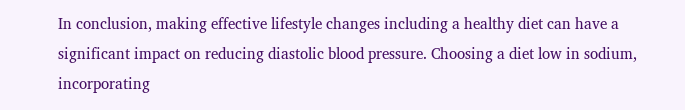In conclusion, making effective lifestyle changes including a healthy diet can have a significant impact on reducing diastolic blood pressure. Choosing a diet low in sodium, incorporating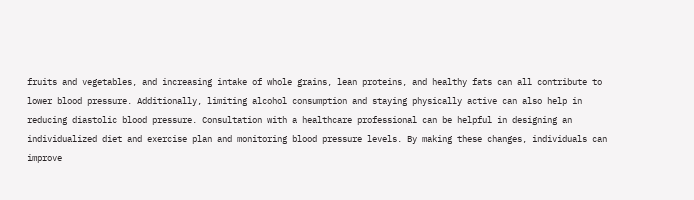fruits and vegetables, and increasing intake of whole grains, lean proteins, and healthy fats can all contribute to lower blood pressure. Additionally, limiting alcohol consumption and staying physically active can also help in reducing diastolic blood pressure. Consultation with a healthcare professional can be helpful in designing an individualized diet and exercise plan and monitoring blood pressure levels. By making these changes, individuals can improve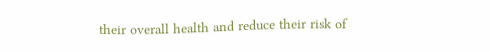their overall health and reduce their risk of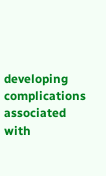developing complications associated with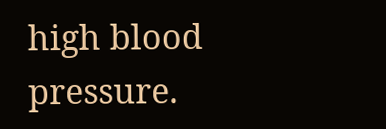high blood pressure.